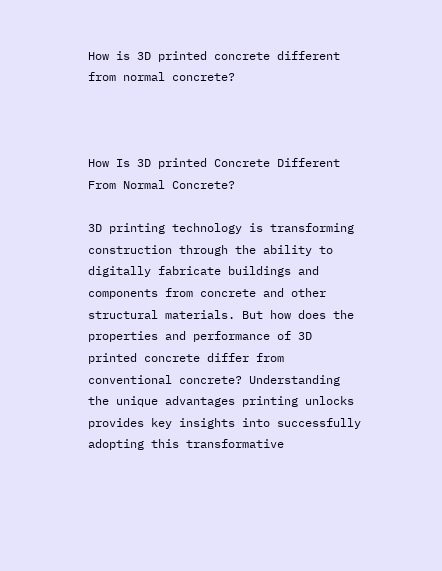How is 3D printed concrete different from normal concrete?



How Is 3D printed Concrete Different From Normal Concrete?

3D printing technology is transforming construction through the ability to digitally fabricate buildings and components from concrete and other structural materials. But how does the properties and performance of 3D printed concrete differ from conventional concrete? Understanding the unique advantages printing unlocks provides key insights into successfully adopting this transformative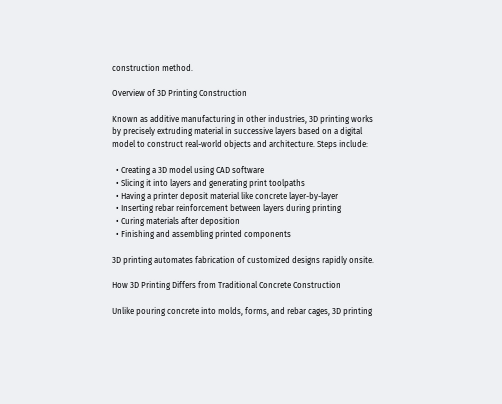construction method.

Overview of 3D Printing Construction

Known as additive manufacturing in other industries, 3D printing works by precisely extruding material in successive layers based on a digital model to construct real-world objects and architecture. Steps include:

  • Creating a 3D model using CAD software
  • Slicing it into layers and generating print toolpaths
  • Having a printer deposit material like concrete layer-by-layer
  • Inserting rebar reinforcement between layers during printing
  • Curing materials after deposition
  • Finishing and assembling printed components

3D printing automates fabrication of customized designs rapidly onsite.

How 3D Printing Differs from Traditional Concrete Construction

Unlike pouring concrete into molds, forms, and rebar cages, 3D printing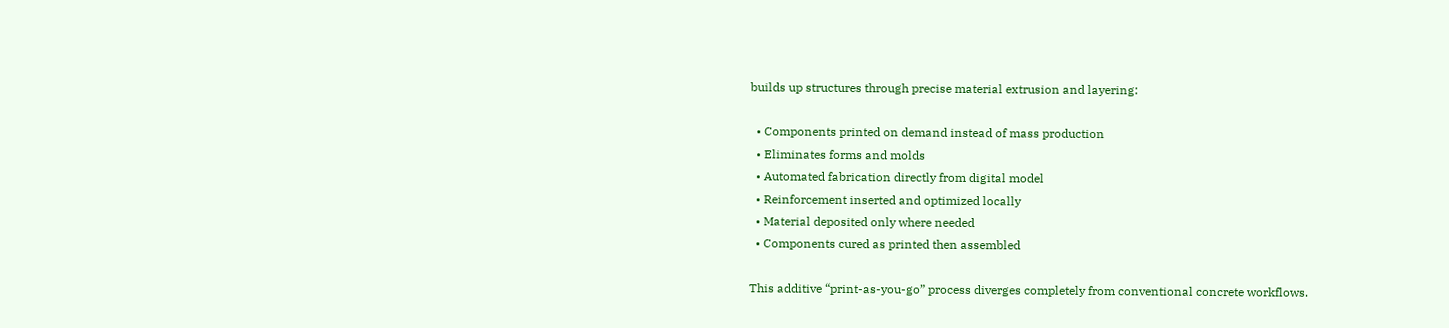builds up structures through precise material extrusion and layering:

  • Components printed on demand instead of mass production
  • Eliminates forms and molds
  • Automated fabrication directly from digital model
  • Reinforcement inserted and optimized locally
  • Material deposited only where needed
  • Components cured as printed then assembled

This additive “print-as-you-go” process diverges completely from conventional concrete workflows.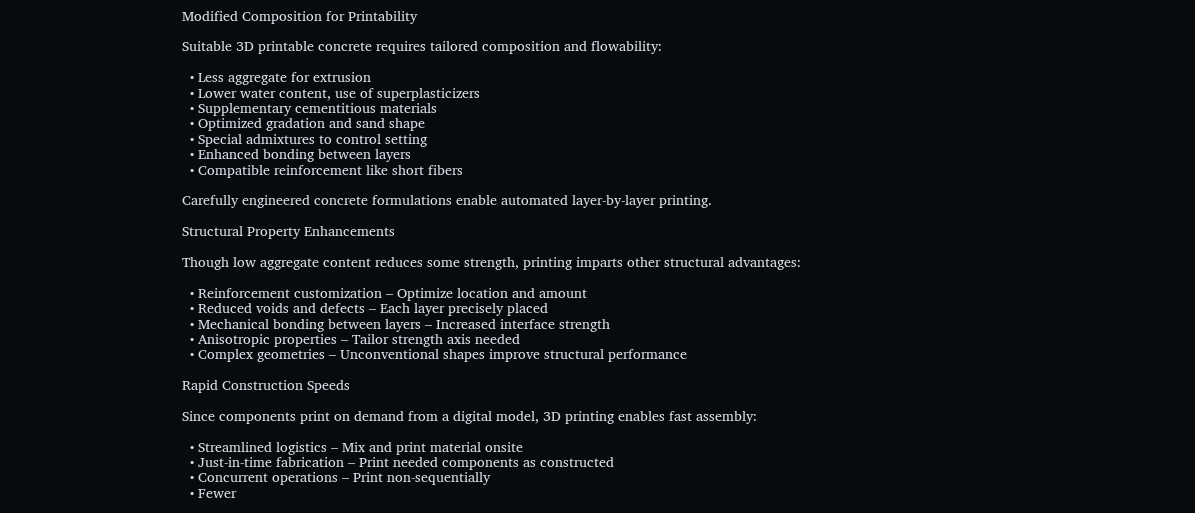Modified Composition for Printability

Suitable 3D printable concrete requires tailored composition and flowability:

  • Less aggregate for extrusion
  • Lower water content, use of superplasticizers
  • Supplementary cementitious materials
  • Optimized gradation and sand shape
  • Special admixtures to control setting
  • Enhanced bonding between layers
  • Compatible reinforcement like short fibers

Carefully engineered concrete formulations enable automated layer-by-layer printing.

Structural Property Enhancements

Though low aggregate content reduces some strength, printing imparts other structural advantages:

  • Reinforcement customization – Optimize location and amount
  • Reduced voids and defects – Each layer precisely placed
  • Mechanical bonding between layers – Increased interface strength
  • Anisotropic properties – Tailor strength axis needed
  • Complex geometries – Unconventional shapes improve structural performance

Rapid Construction Speeds

Since components print on demand from a digital model, 3D printing enables fast assembly:

  • Streamlined logistics – Mix and print material onsite
  • Just-in-time fabrication – Print needed components as constructed
  • Concurrent operations – Print non-sequentially
  • Fewer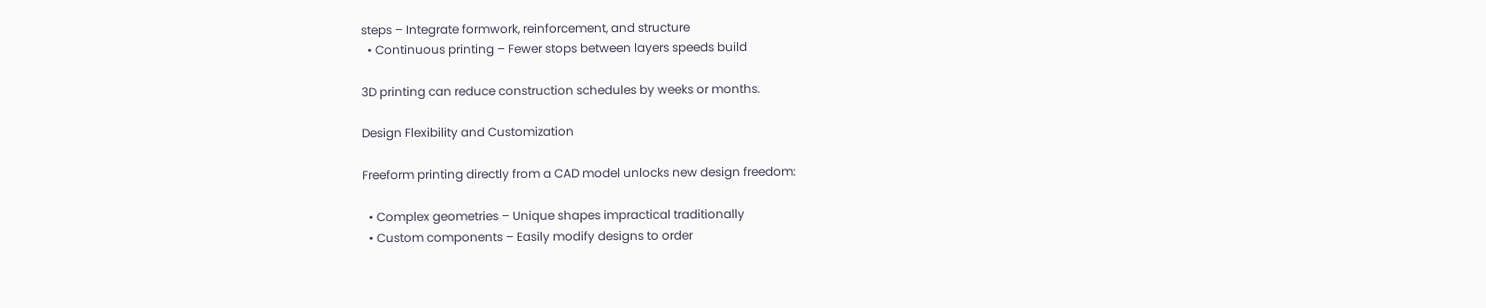steps – Integrate formwork, reinforcement, and structure
  • Continuous printing – Fewer stops between layers speeds build

3D printing can reduce construction schedules by weeks or months.

Design Flexibility and Customization

Freeform printing directly from a CAD model unlocks new design freedom:

  • Complex geometries – Unique shapes impractical traditionally
  • Custom components – Easily modify designs to order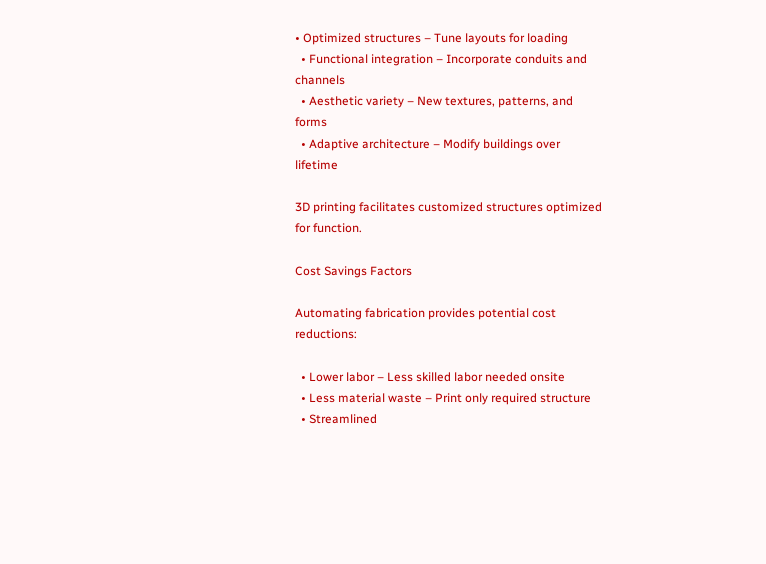• Optimized structures – Tune layouts for loading
  • Functional integration – Incorporate conduits and channels
  • Aesthetic variety – New textures, patterns, and forms
  • Adaptive architecture – Modify buildings over lifetime

3D printing facilitates customized structures optimized for function.

Cost Savings Factors

Automating fabrication provides potential cost reductions:

  • Lower labor – Less skilled labor needed onsite
  • Less material waste – Print only required structure
  • Streamlined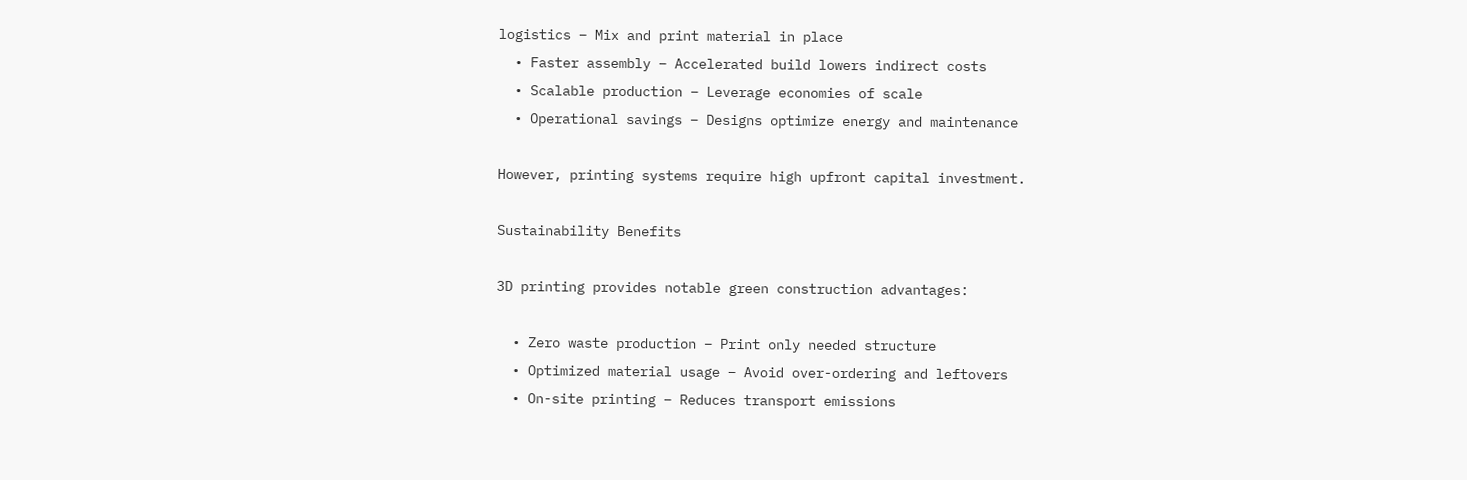logistics – Mix and print material in place
  • Faster assembly – Accelerated build lowers indirect costs
  • Scalable production – Leverage economies of scale
  • Operational savings – Designs optimize energy and maintenance

However, printing systems require high upfront capital investment.

Sustainability Benefits

3D printing provides notable green construction advantages:

  • Zero waste production – Print only needed structure
  • Optimized material usage – Avoid over-ordering and leftovers
  • On-site printing – Reduces transport emissions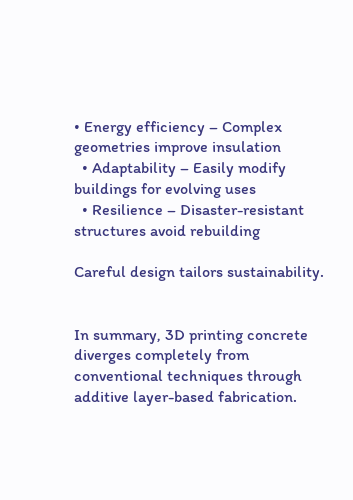• Energy efficiency – Complex geometries improve insulation
  • Adaptability – Easily modify buildings for evolving uses
  • Resilience – Disaster-resistant structures avoid rebuilding

Careful design tailors sustainability.


In summary, 3D printing concrete diverges completely from conventional techniques through additive layer-based fabrication.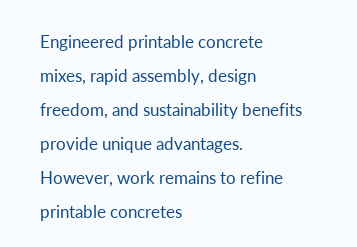Engineered printable concrete mixes, rapid assembly, design freedom, and sustainability benefits provide unique advantages. However, work remains to refine printable concretes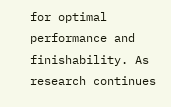for optimal performance and finishability. As research continues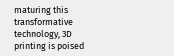maturing this transformative technology, 3D printing is poised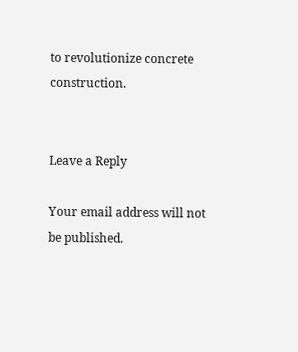to revolutionize concrete construction.


Leave a Reply

Your email address will not be published.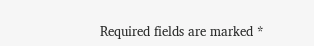Required fields are marked *